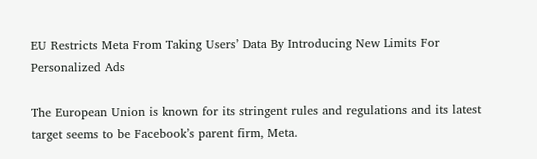EU Restricts Meta From Taking Users’ Data By Introducing New Limits For Personalized Ads

The European Union is known for its stringent rules and regulations and its latest target seems to be Facebook’s parent firm, Meta.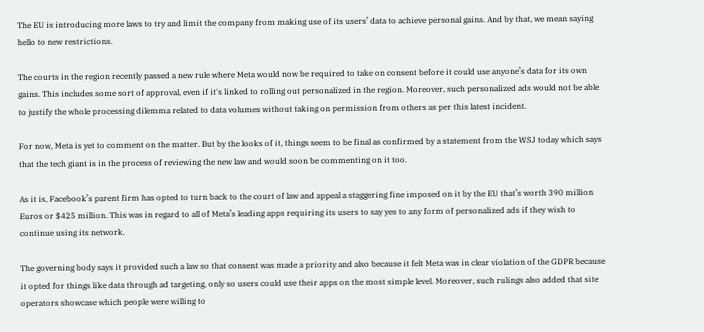The EU is introducing more laws to try and limit the company from making use of its users’ data to achieve personal gains. And by that, we mean saying hello to new restrictions.

The courts in the region recently passed a new rule where Meta would now be required to take on consent before it could use anyone’s data for its own gains. This includes some sort of approval, even if it's linked to rolling out personalized in the region. Moreover, such personalized ads would not be able to justify the whole processing dilemma related to data volumes without taking on permission from others as per this latest incident.

For now, Meta is yet to comment on the matter. But by the looks of it, things seem to be final as confirmed by a statement from the WSJ today which says that the tech giant is in the process of reviewing the new law and would soon be commenting on it too.

As it is, Facebook’s parent firm has opted to turn back to the court of law and appeal a staggering fine imposed on it by the EU that’s worth 390 million Euros or $425 million. This was in regard to all of Meta’s leading apps requiring its users to say yes to any form of personalized ads if they wish to continue using its network.

The governing body says it provided such a law so that consent was made a priority and also because it felt Meta was in clear violation of the GDPR because it opted for things like data through ad targeting, only so users could use their apps on the most simple level. Moreover, such rulings also added that site operators showcase which people were willing to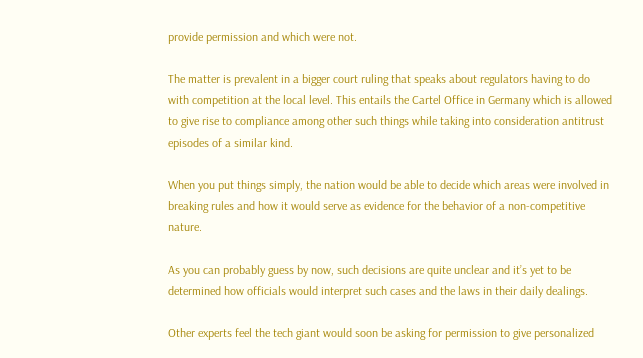provide permission and which were not.

The matter is prevalent in a bigger court ruling that speaks about regulators having to do with competition at the local level. This entails the Cartel Office in Germany which is allowed to give rise to compliance among other such things while taking into consideration antitrust episodes of a similar kind.

When you put things simply, the nation would be able to decide which areas were involved in breaking rules and how it would serve as evidence for the behavior of a non-competitive nature.

As you can probably guess by now, such decisions are quite unclear and it’s yet to be determined how officials would interpret such cases and the laws in their daily dealings.

Other experts feel the tech giant would soon be asking for permission to give personalized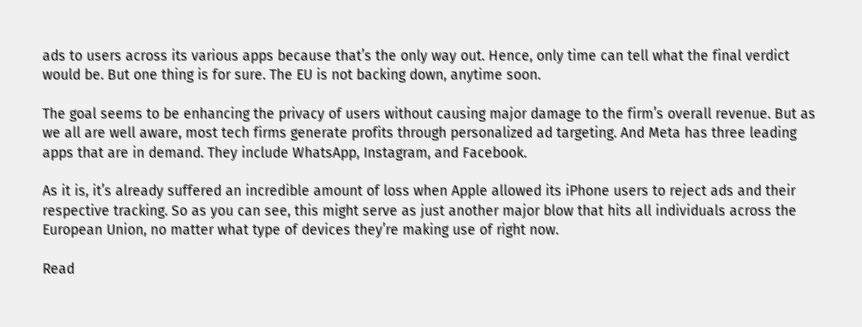ads to users across its various apps because that’s the only way out. Hence, only time can tell what the final verdict would be. But one thing is for sure. The EU is not backing down, anytime soon.

The goal seems to be enhancing the privacy of users without causing major damage to the firm’s overall revenue. But as we all are well aware, most tech firms generate profits through personalized ad targeting. And Meta has three leading apps that are in demand. They include WhatsApp, Instagram, and Facebook.

As it is, it’s already suffered an incredible amount of loss when Apple allowed its iPhone users to reject ads and their respective tracking. So as you can see, this might serve as just another major blow that hits all individuals across the European Union, no matter what type of devices they’re making use of right now.

Read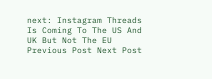next: Instagram Threads Is Coming To The US And UK But Not The EU
Previous Post Next Post